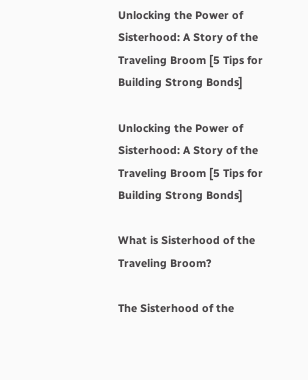Unlocking the Power of Sisterhood: A Story of the Traveling Broom [5 Tips for Building Strong Bonds]

Unlocking the Power of Sisterhood: A Story of the Traveling Broom [5 Tips for Building Strong Bonds]

What is Sisterhood of the Traveling Broom?

The Sisterhood of the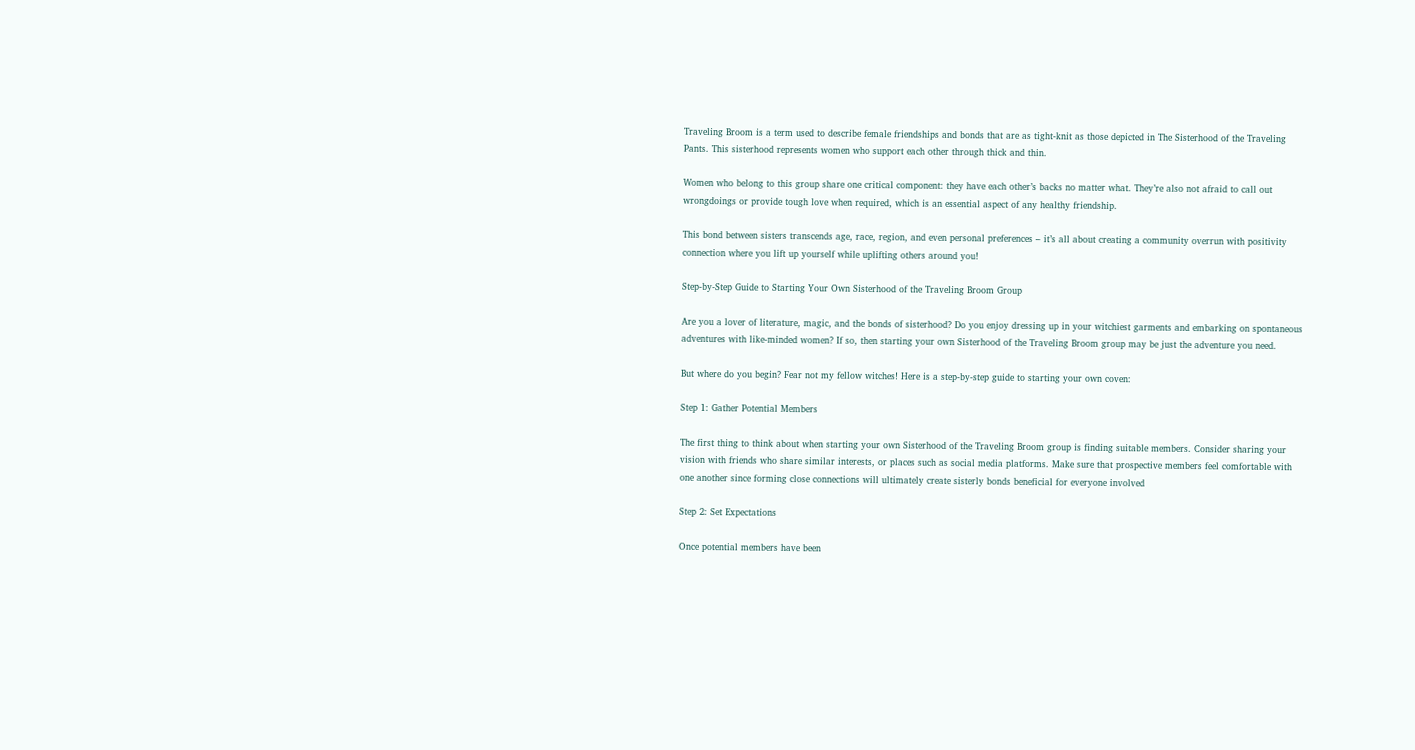Traveling Broom is a term used to describe female friendships and bonds that are as tight-knit as those depicted in The Sisterhood of the Traveling Pants. This sisterhood represents women who support each other through thick and thin.

Women who belong to this group share one critical component: they have each other’s backs no matter what. They’re also not afraid to call out wrongdoings or provide tough love when required, which is an essential aspect of any healthy friendship.

This bond between sisters transcends age, race, region, and even personal preferences – it’s all about creating a community overrun with positivity connection where you lift up yourself while uplifting others around you!

Step-by-Step Guide to Starting Your Own Sisterhood of the Traveling Broom Group

Are you a lover of literature, magic, and the bonds of sisterhood? Do you enjoy dressing up in your witchiest garments and embarking on spontaneous adventures with like-minded women? If so, then starting your own Sisterhood of the Traveling Broom group may be just the adventure you need.

But where do you begin? Fear not my fellow witches! Here is a step-by-step guide to starting your own coven:

Step 1: Gather Potential Members

The first thing to think about when starting your own Sisterhood of the Traveling Broom group is finding suitable members. Consider sharing your vision with friends who share similar interests, or places such as social media platforms. Make sure that prospective members feel comfortable with one another since forming close connections will ultimately create sisterly bonds beneficial for everyone involved

Step 2: Set Expectations

Once potential members have been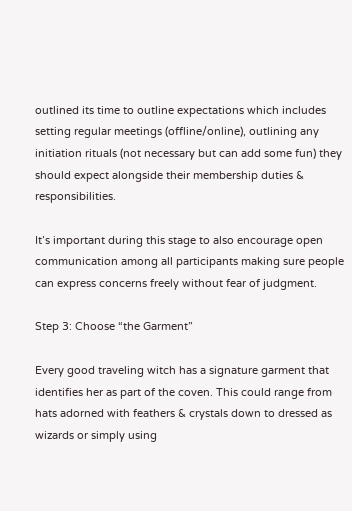outlined its time to outline expectations which includes setting regular meetings (offline/online), outlining any initiation rituals (not necessary but can add some fun) they should expect alongside their membership duties & responsibilities.

It’s important during this stage to also encourage open communication among all participants making sure people can express concerns freely without fear of judgment.

Step 3: Choose “the Garment”

Every good traveling witch has a signature garment that identifies her as part of the coven. This could range from hats adorned with feathers & crystals down to dressed as wizards or simply using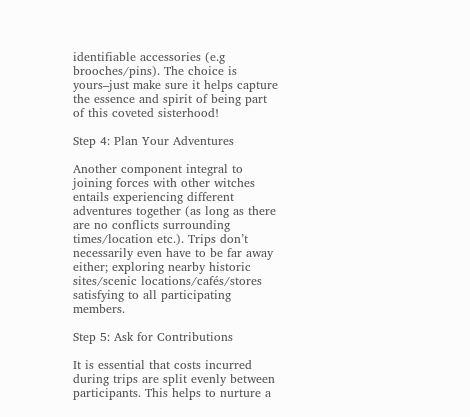identifiable accessories (e.g brooches/pins). The choice is yours–just make sure it helps capture the essence and spirit of being part of this coveted sisterhood!

Step 4: Plan Your Adventures

Another component integral to joining forces with other witches entails experiencing different adventures together (as long as there are no conflicts surrounding times/location etc.). Trips don’t necessarily even have to be far away either; exploring nearby historic sites/scenic locations/cafés/stores satisfying to all participating members.

Step 5: Ask for Contributions

It is essential that costs incurred during trips are split evenly between participants. This helps to nurture a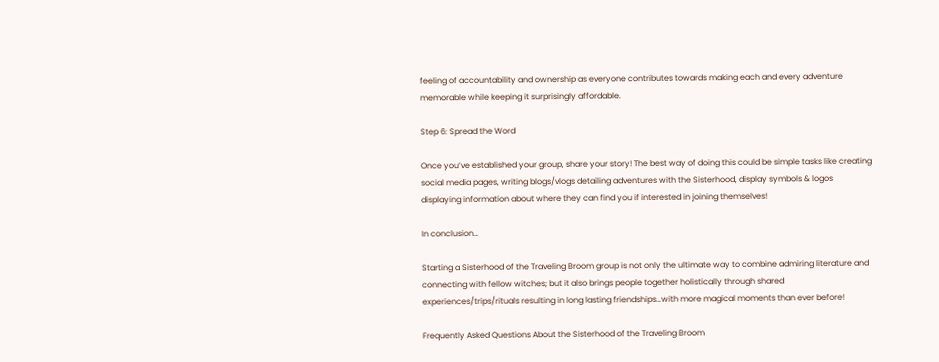feeling of accountability and ownership as everyone contributes towards making each and every adventure memorable while keeping it surprisingly affordable.

Step 6: Spread the Word

Once you’ve established your group, share your story! The best way of doing this could be simple tasks like creating social media pages, writing blogs/vlogs detailing adventures with the Sisterhood, display symbols & logos displaying information about where they can find you if interested in joining themselves!

In conclusion…

Starting a Sisterhood of the Traveling Broom group is not only the ultimate way to combine admiring literature and connecting with fellow witches; but it also brings people together holistically through shared experiences/trips/rituals resulting in long lasting friendships…with more magical moments than ever before!

Frequently Asked Questions About the Sisterhood of the Traveling Broom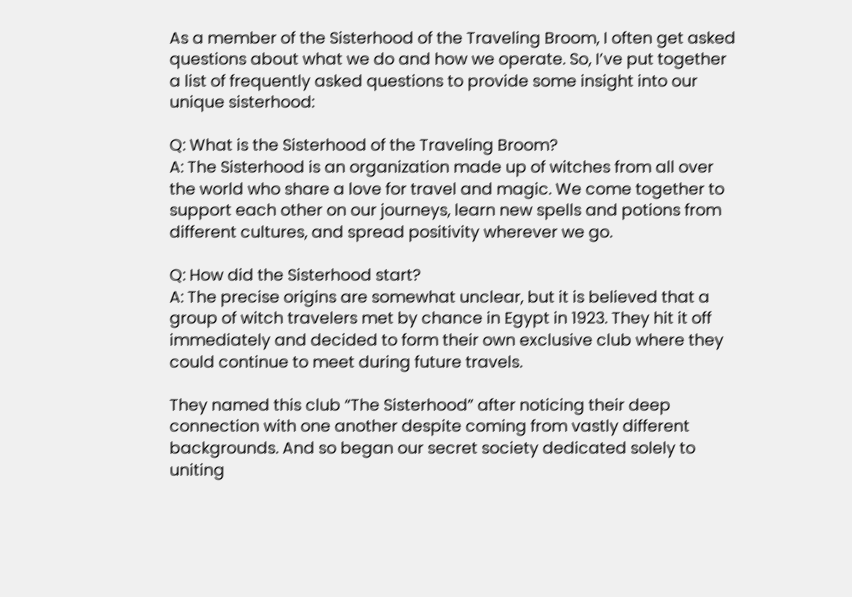As a member of the Sisterhood of the Traveling Broom, I often get asked questions about what we do and how we operate. So, I’ve put together a list of frequently asked questions to provide some insight into our unique sisterhood:

Q: What is the Sisterhood of the Traveling Broom?
A: The Sisterhood is an organization made up of witches from all over the world who share a love for travel and magic. We come together to support each other on our journeys, learn new spells and potions from different cultures, and spread positivity wherever we go.

Q: How did the Sisterhood start?
A: The precise origins are somewhat unclear, but it is believed that a group of witch travelers met by chance in Egypt in 1923. They hit it off immediately and decided to form their own exclusive club where they could continue to meet during future travels.

They named this club “The Sisterhood” after noticing their deep connection with one another despite coming from vastly different backgrounds. And so began our secret society dedicated solely to uniting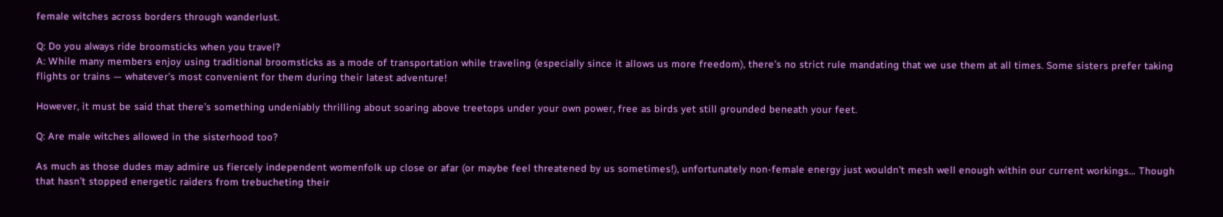female witches across borders through wanderlust.

Q: Do you always ride broomsticks when you travel?
A: While many members enjoy using traditional broomsticks as a mode of transportation while traveling (especially since it allows us more freedom), there’s no strict rule mandating that we use them at all times. Some sisters prefer taking flights or trains — whatever’s most convenient for them during their latest adventure!

However, it must be said that there’s something undeniably thrilling about soaring above treetops under your own power, free as birds yet still grounded beneath your feet.

Q: Are male witches allowed in the sisterhood too?

As much as those dudes may admire us fiercely independent womenfolk up close or afar (or maybe feel threatened by us sometimes!), unfortunately non-female energy just wouldn’t mesh well enough within our current workings… Though that hasn’t stopped energetic raiders from trebucheting their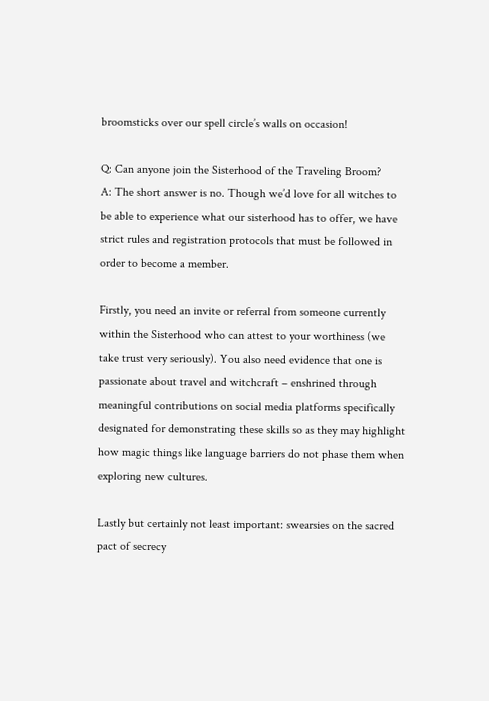broomsticks over our spell circle’s walls on occasion!

Q: Can anyone join the Sisterhood of the Traveling Broom?
A: The short answer is no. Though we’d love for all witches to be able to experience what our sisterhood has to offer, we have strict rules and registration protocols that must be followed in order to become a member.

Firstly, you need an invite or referral from someone currently within the Sisterhood who can attest to your worthiness (we take trust very seriously). You also need evidence that one is passionate about travel and witchcraft – enshrined through meaningful contributions on social media platforms specifically designated for demonstrating these skills so as they may highlight how magic things like language barriers do not phase them when exploring new cultures.

Lastly but certainly not least important: swearsies on the sacred pact of secrecy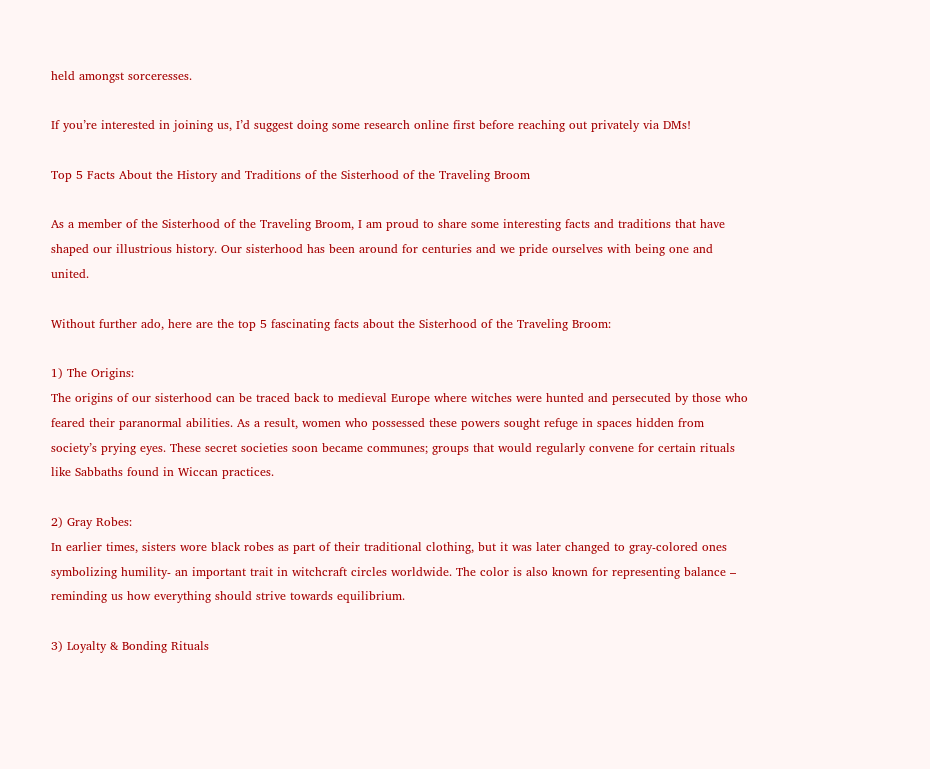held amongst sorceresses.

If you’re interested in joining us, I’d suggest doing some research online first before reaching out privately via DMs!

Top 5 Facts About the History and Traditions of the Sisterhood of the Traveling Broom

As a member of the Sisterhood of the Traveling Broom, I am proud to share some interesting facts and traditions that have shaped our illustrious history. Our sisterhood has been around for centuries and we pride ourselves with being one and united.

Without further ado, here are the top 5 fascinating facts about the Sisterhood of the Traveling Broom:

1) The Origins:
The origins of our sisterhood can be traced back to medieval Europe where witches were hunted and persecuted by those who feared their paranormal abilities. As a result, women who possessed these powers sought refuge in spaces hidden from society’s prying eyes. These secret societies soon became communes; groups that would regularly convene for certain rituals like Sabbaths found in Wiccan practices.

2) Gray Robes:
In earlier times, sisters wore black robes as part of their traditional clothing, but it was later changed to gray-colored ones symbolizing humility- an important trait in witchcraft circles worldwide. The color is also known for representing balance – reminding us how everything should strive towards equilibrium.

3) Loyalty & Bonding Rituals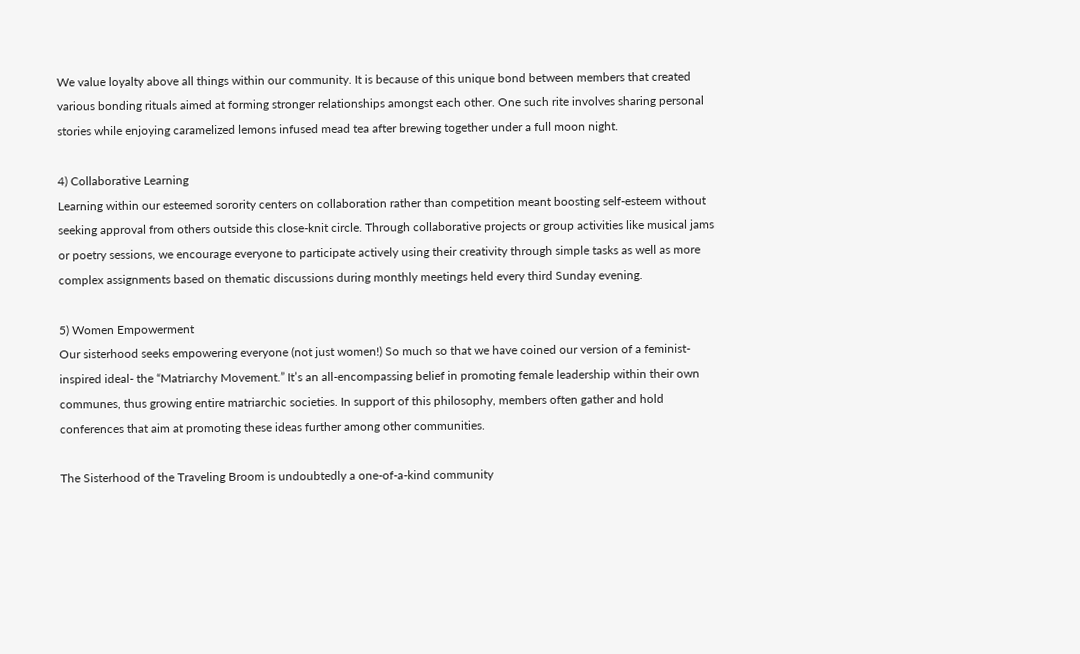We value loyalty above all things within our community. It is because of this unique bond between members that created various bonding rituals aimed at forming stronger relationships amongst each other. One such rite involves sharing personal stories while enjoying caramelized lemons infused mead tea after brewing together under a full moon night.

4) Collaborative Learning
Learning within our esteemed sorority centers on collaboration rather than competition meant boosting self-esteem without seeking approval from others outside this close-knit circle. Through collaborative projects or group activities like musical jams or poetry sessions, we encourage everyone to participate actively using their creativity through simple tasks as well as more complex assignments based on thematic discussions during monthly meetings held every third Sunday evening.

5) Women Empowerment
Our sisterhood seeks empowering everyone (not just women!) So much so that we have coined our version of a feminist-inspired ideal- the “Matriarchy Movement.” It’s an all-encompassing belief in promoting female leadership within their own communes, thus growing entire matriarchic societies. In support of this philosophy, members often gather and hold conferences that aim at promoting these ideas further among other communities.

The Sisterhood of the Traveling Broom is undoubtedly a one-of-a-kind community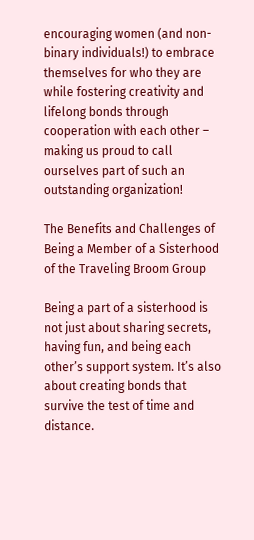encouraging women (and non-binary individuals!) to embrace themselves for who they are while fostering creativity and lifelong bonds through cooperation with each other – making us proud to call ourselves part of such an outstanding organization!

The Benefits and Challenges of Being a Member of a Sisterhood of the Traveling Broom Group

Being a part of a sisterhood is not just about sharing secrets, having fun, and being each other’s support system. It’s also about creating bonds that survive the test of time and distance.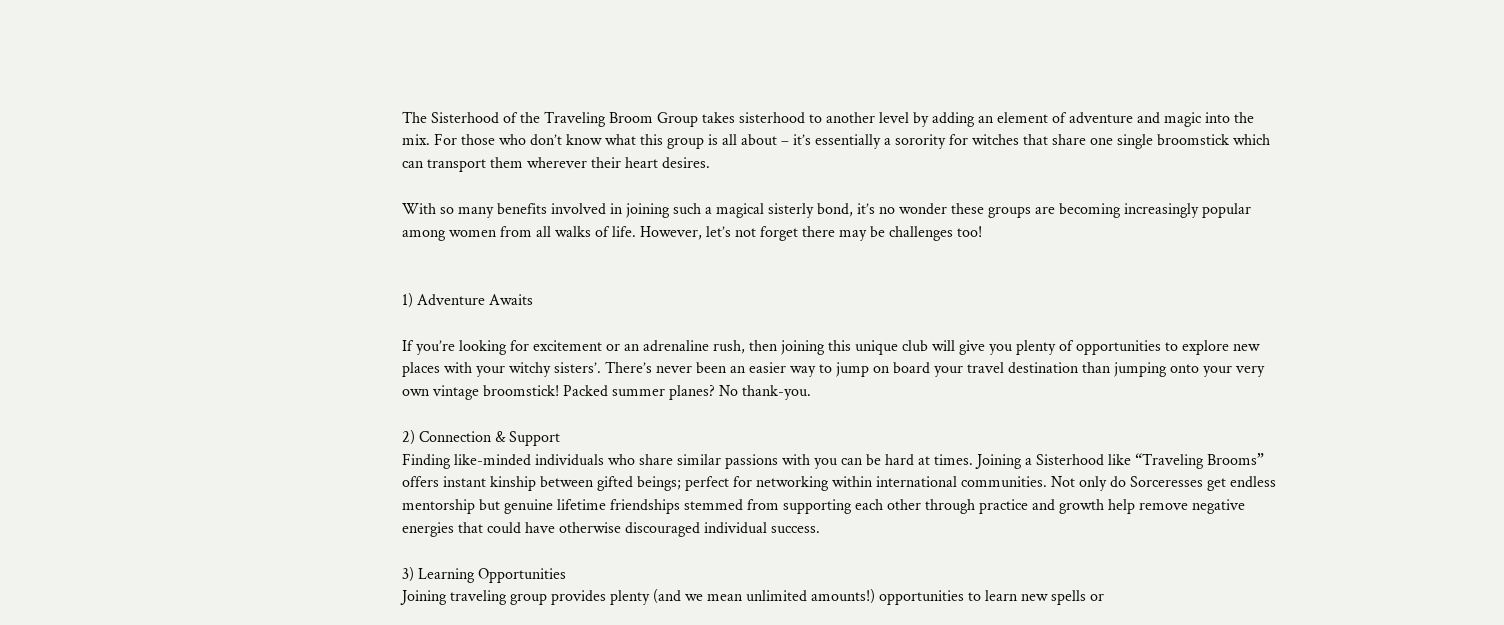The Sisterhood of the Traveling Broom Group takes sisterhood to another level by adding an element of adventure and magic into the mix. For those who don’t know what this group is all about – it’s essentially a sorority for witches that share one single broomstick which can transport them wherever their heart desires.

With so many benefits involved in joining such a magical sisterly bond, it’s no wonder these groups are becoming increasingly popular among women from all walks of life. However, let’s not forget there may be challenges too!


1) Adventure Awaits

If you’re looking for excitement or an adrenaline rush, then joining this unique club will give you plenty of opportunities to explore new places with your witchy sisters’. There’s never been an easier way to jump on board your travel destination than jumping onto your very own vintage broomstick! Packed summer planes? No thank-you.

2) Connection & Support
Finding like-minded individuals who share similar passions with you can be hard at times. Joining a Sisterhood like “Traveling Brooms” offers instant kinship between gifted beings; perfect for networking within international communities. Not only do Sorceresses get endless mentorship but genuine lifetime friendships stemmed from supporting each other through practice and growth help remove negative energies that could have otherwise discouraged individual success.

3) Learning Opportunities
Joining traveling group provides plenty (and we mean unlimited amounts!) opportunities to learn new spells or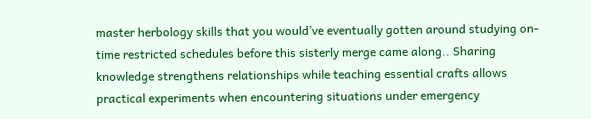master herbology skills that you would’ve eventually gotten around studying on-time restricted schedules before this sisterly merge came along.. Sharing knowledge strengthens relationships while teaching essential crafts allows practical experiments when encountering situations under emergency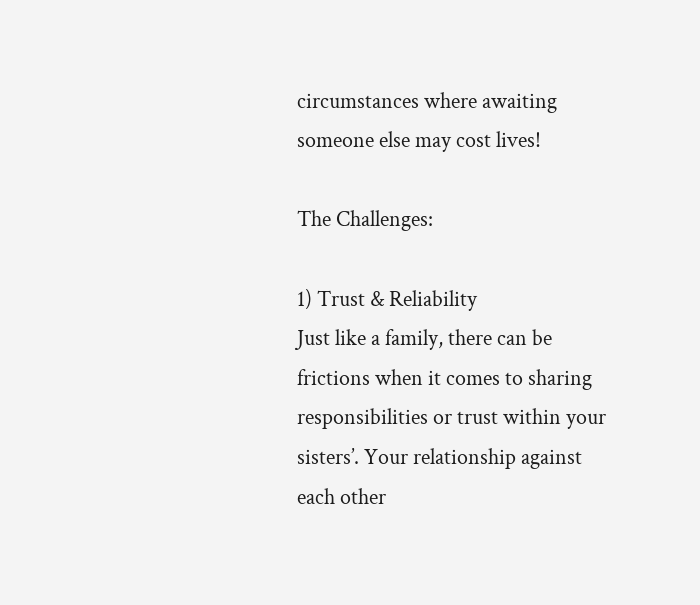circumstances where awaiting someone else may cost lives!

The Challenges:

1) Trust & Reliability
Just like a family, there can be frictions when it comes to sharing responsibilities or trust within your sisters’. Your relationship against each other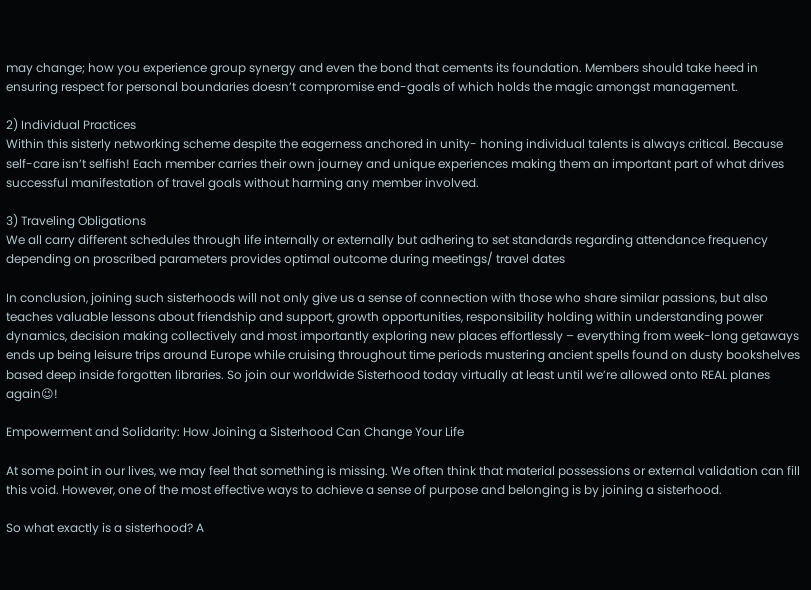may change; how you experience group synergy and even the bond that cements its foundation. Members should take heed in ensuring respect for personal boundaries doesn’t compromise end-goals of which holds the magic amongst management.

2) Individual Practices
Within this sisterly networking scheme despite the eagerness anchored in unity- honing individual talents is always critical. Because self-care isn’t selfish! Each member carries their own journey and unique experiences making them an important part of what drives successful manifestation of travel goals without harming any member involved.

3) Traveling Obligations
We all carry different schedules through life internally or externally but adhering to set standards regarding attendance frequency depending on proscribed parameters provides optimal outcome during meetings/ travel dates

In conclusion, joining such sisterhoods will not only give us a sense of connection with those who share similar passions, but also teaches valuable lessons about friendship and support, growth opportunities, responsibility holding within understanding power dynamics, decision making collectively and most importantly exploring new places effortlessly – everything from week-long getaways ends up being leisure trips around Europe while cruising throughout time periods mustering ancient spells found on dusty bookshelves based deep inside forgotten libraries. So join our worldwide Sisterhood today virtually at least until we’re allowed onto REAL planes again😉!

Empowerment and Solidarity: How Joining a Sisterhood Can Change Your Life

At some point in our lives, we may feel that something is missing. We often think that material possessions or external validation can fill this void. However, one of the most effective ways to achieve a sense of purpose and belonging is by joining a sisterhood.

So what exactly is a sisterhood? A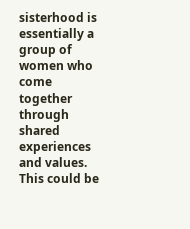sisterhood is essentially a group of women who come together through shared experiences and values. This could be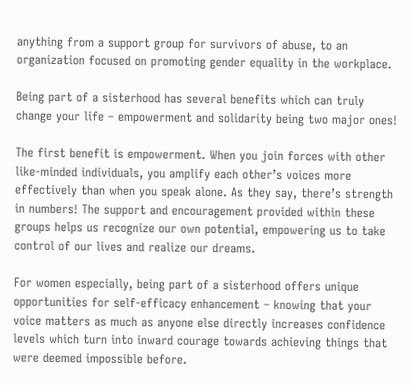anything from a support group for survivors of abuse, to an organization focused on promoting gender equality in the workplace.

Being part of a sisterhood has several benefits which can truly change your life – empowerment and solidarity being two major ones!

The first benefit is empowerment. When you join forces with other like-minded individuals, you amplify each other’s voices more effectively than when you speak alone. As they say, there’s strength in numbers! The support and encouragement provided within these groups helps us recognize our own potential, empowering us to take control of our lives and realize our dreams.

For women especially, being part of a sisterhood offers unique opportunities for self-efficacy enhancement – knowing that your voice matters as much as anyone else directly increases confidence levels which turn into inward courage towards achieving things that were deemed impossible before.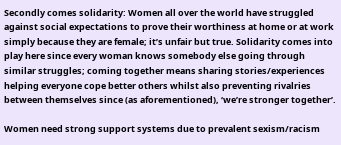Secondly comes solidarity: Women all over the world have struggled against social expectations to prove their worthiness at home or at work simply because they are female; it’s unfair but true. Solidarity comes into play here since every woman knows somebody else going through similar struggles; coming together means sharing stories/experiences helping everyone cope better others whilst also preventing rivalries between themselves since (as aforementioned), ‘we’re stronger together’.

Women need strong support systems due to prevalent sexism/racism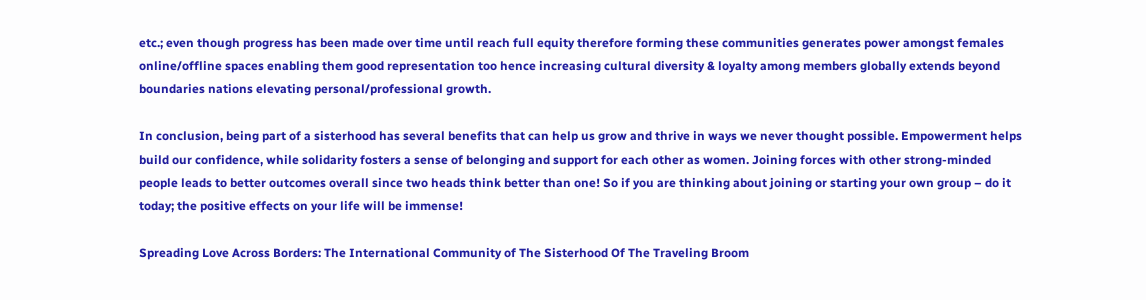etc.; even though progress has been made over time until reach full equity therefore forming these communities generates power amongst females online/offline spaces enabling them good representation too hence increasing cultural diversity & loyalty among members globally extends beyond boundaries nations elevating personal/professional growth.

In conclusion, being part of a sisterhood has several benefits that can help us grow and thrive in ways we never thought possible. Empowerment helps build our confidence, while solidarity fosters a sense of belonging and support for each other as women. Joining forces with other strong-minded people leads to better outcomes overall since two heads think better than one! So if you are thinking about joining or starting your own group – do it today; the positive effects on your life will be immense!

Spreading Love Across Borders: The International Community of The Sisterhood Of The Traveling Broom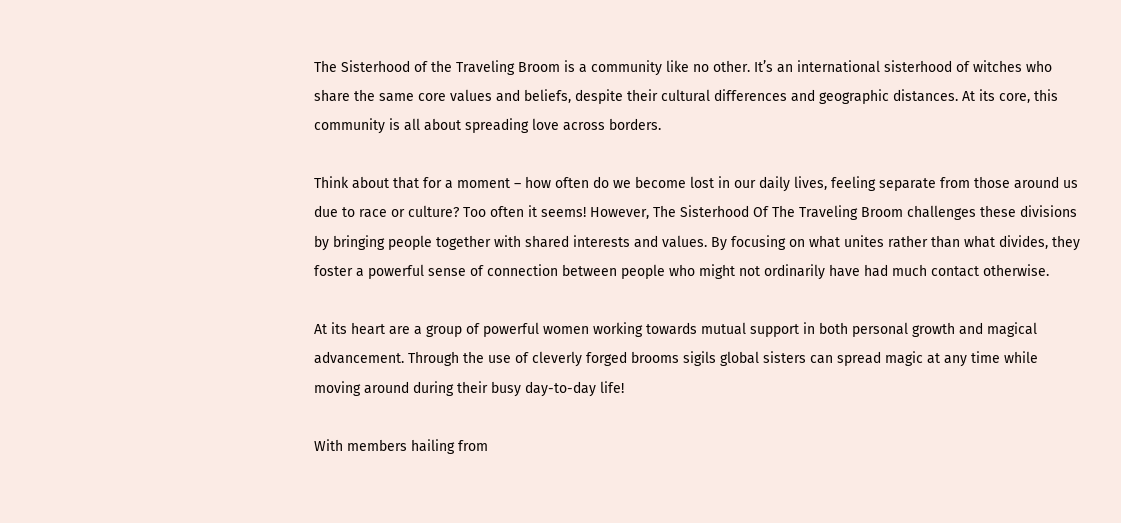The Sisterhood of the Traveling Broom is a community like no other. It’s an international sisterhood of witches who share the same core values and beliefs, despite their cultural differences and geographic distances. At its core, this community is all about spreading love across borders.

Think about that for a moment – how often do we become lost in our daily lives, feeling separate from those around us due to race or culture? Too often it seems! However, The Sisterhood Of The Traveling Broom challenges these divisions by bringing people together with shared interests and values. By focusing on what unites rather than what divides, they foster a powerful sense of connection between people who might not ordinarily have had much contact otherwise.

At its heart are a group of powerful women working towards mutual support in both personal growth and magical advancement. Through the use of cleverly forged brooms sigils global sisters can spread magic at any time while moving around during their busy day-to-day life!

With members hailing from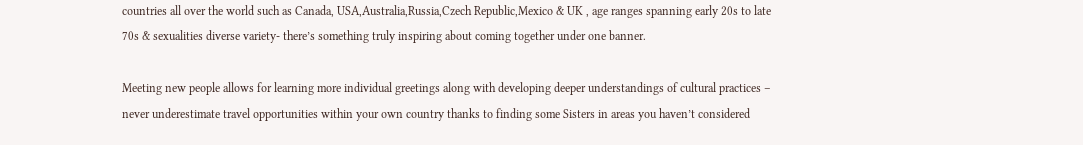countries all over the world such as Canada, USA,Australia,Russia,Czech Republic,Mexico & UK , age ranges spanning early 20s to late 70s & sexualities diverse variety- there’s something truly inspiring about coming together under one banner.

Meeting new people allows for learning more individual greetings along with developing deeper understandings of cultural practices – never underestimate travel opportunities within your own country thanks to finding some Sisters in areas you haven’t considered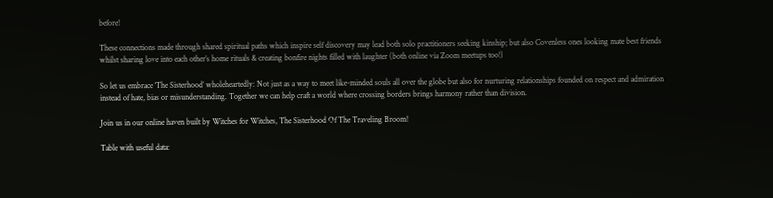before!

These connections made through shared spiritual paths which inspire self discovery may lead both solo practitioners seeking kinship; but also Covenless ones looking mate best friends whilst sharing love into each other’s home rituals & creating bonfire nights filled with laughter (both online via Zoom meetups too!)

So let us embrace ‘The Sisterhood’ wholeheartedly: Not just as a way to meet like-minded souls all over the globe but also for nurturing relationships founded on respect and admiration instead of hate, bias or misunderstanding. Together we can help craft a world where crossing borders brings harmony rather than division.

Join us in our online haven built by Witches for Witches, The Sisterhood Of The Traveling Broom!

Table with useful data: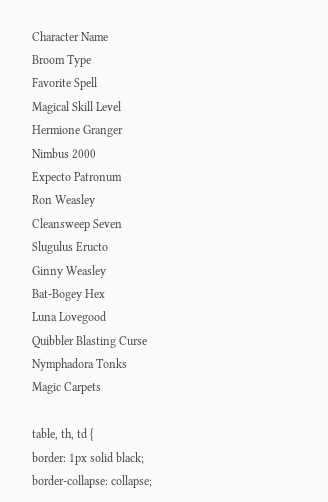Character Name
Broom Type
Favorite Spell
Magical Skill Level
Hermione Granger
Nimbus 2000
Expecto Patronum
Ron Weasley
Cleansweep Seven
Slugulus Eructo
Ginny Weasley
Bat-Bogey Hex
Luna Lovegood
Quibbler Blasting Curse
Nymphadora Tonks
Magic Carpets

table, th, td {
border: 1px solid black;
border-collapse: collapse;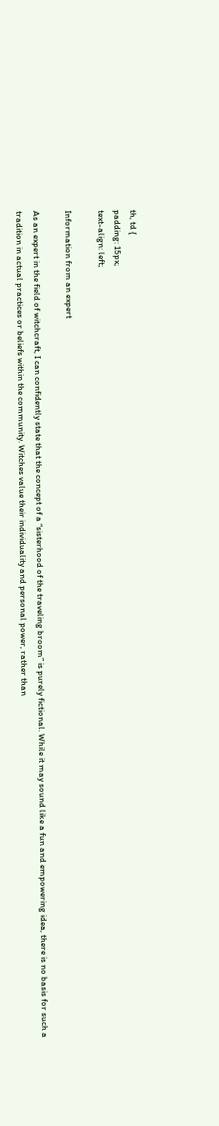th, td {
padding: 15px;
text-align: left;

Information from an expert

As an expert in the field of witchcraft, I can confidently state that the concept of a “sisterhood of the traveling broom” is purely fictional. While it may sound like a fun and empowering idea, there is no basis for such a tradition in actual practices or beliefs within the community. Witches value their individuality and personal power, rather than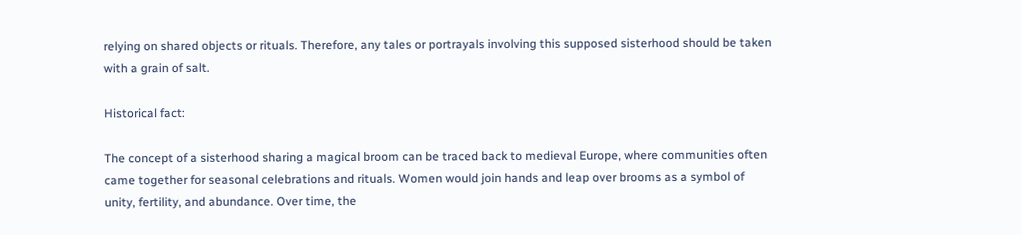relying on shared objects or rituals. Therefore, any tales or portrayals involving this supposed sisterhood should be taken with a grain of salt.

Historical fact:

The concept of a sisterhood sharing a magical broom can be traced back to medieval Europe, where communities often came together for seasonal celebrations and rituals. Women would join hands and leap over brooms as a symbol of unity, fertility, and abundance. Over time, the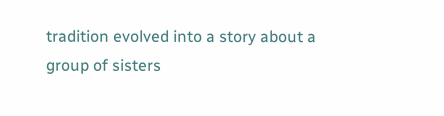tradition evolved into a story about a group of sisters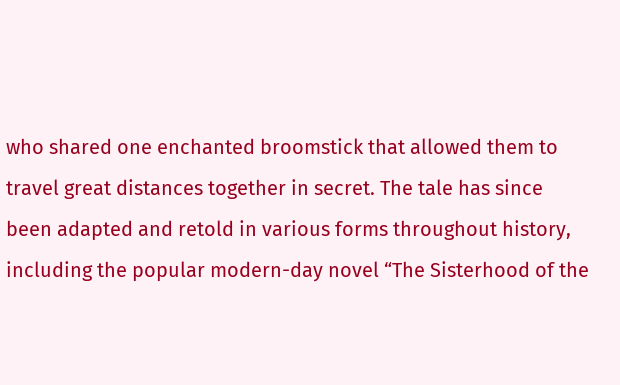who shared one enchanted broomstick that allowed them to travel great distances together in secret. The tale has since been adapted and retold in various forms throughout history, including the popular modern-day novel “The Sisterhood of the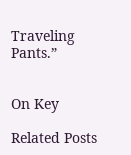Traveling Pants.”


On Key

Related Posts